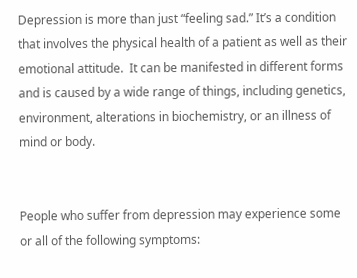Depression is more than just “feeling sad.” It’s a condition that involves the physical health of a patient as well as their emotional attitude.  It can be manifested in different forms and is caused by a wide range of things, including genetics, environment, alterations in biochemistry, or an illness of mind or body.


People who suffer from depression may experience some or all of the following symptoms: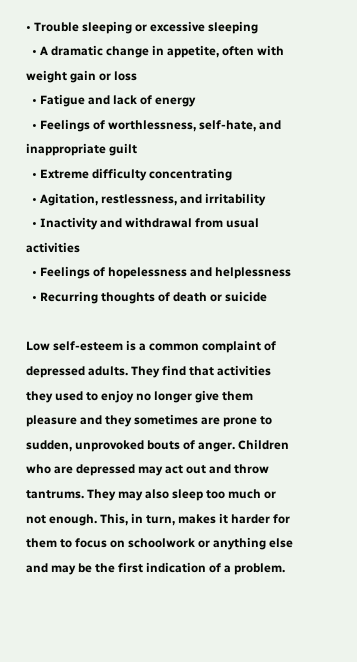• Trouble sleeping or excessive sleeping
  • A dramatic change in appetite, often with weight gain or loss
  • Fatigue and lack of energy
  • Feelings of worthlessness, self-hate, and inappropriate guilt
  • Extreme difficulty concentrating
  • Agitation, restlessness, and irritability
  • Inactivity and withdrawal from usual activities
  • Feelings of hopelessness and helplessness
  • Recurring thoughts of death or suicide

Low self-esteem is a common complaint of depressed adults. They find that activities they used to enjoy no longer give them pleasure and they sometimes are prone to sudden, unprovoked bouts of anger. Children who are depressed may act out and throw tantrums. They may also sleep too much or not enough. This, in turn, makes it harder for them to focus on schoolwork or anything else and may be the first indication of a problem.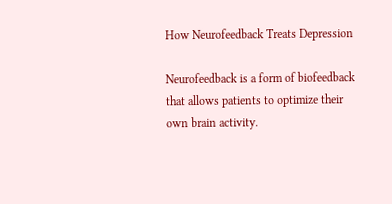How Neurofeedback Treats Depression

Neurofeedback is a form of biofeedback that allows patients to optimize their own brain activity.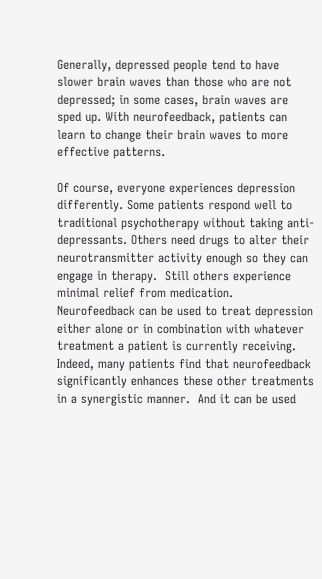Generally, depressed people tend to have slower brain waves than those who are not depressed; in some cases, brain waves are sped up. With neurofeedback, patients can learn to change their brain waves to more effective patterns.

Of course, everyone experiences depression differently. Some patients respond well to traditional psychotherapy without taking anti-depressants. Others need drugs to alter their neurotransmitter activity enough so they can engage in therapy.  Still others experience minimal relief from medication. Neurofeedback can be used to treat depression either alone or in combination with whatever treatment a patient is currently receiving. Indeed, many patients find that neurofeedback significantly enhances these other treatments in a synergistic manner.  And it can be used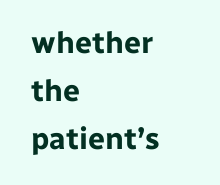whether the patient’s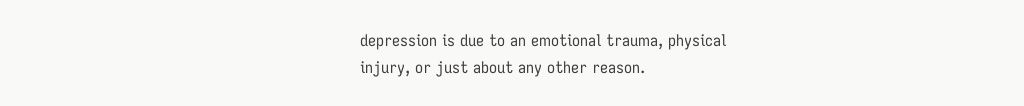depression is due to an emotional trauma, physical injury, or just about any other reason.